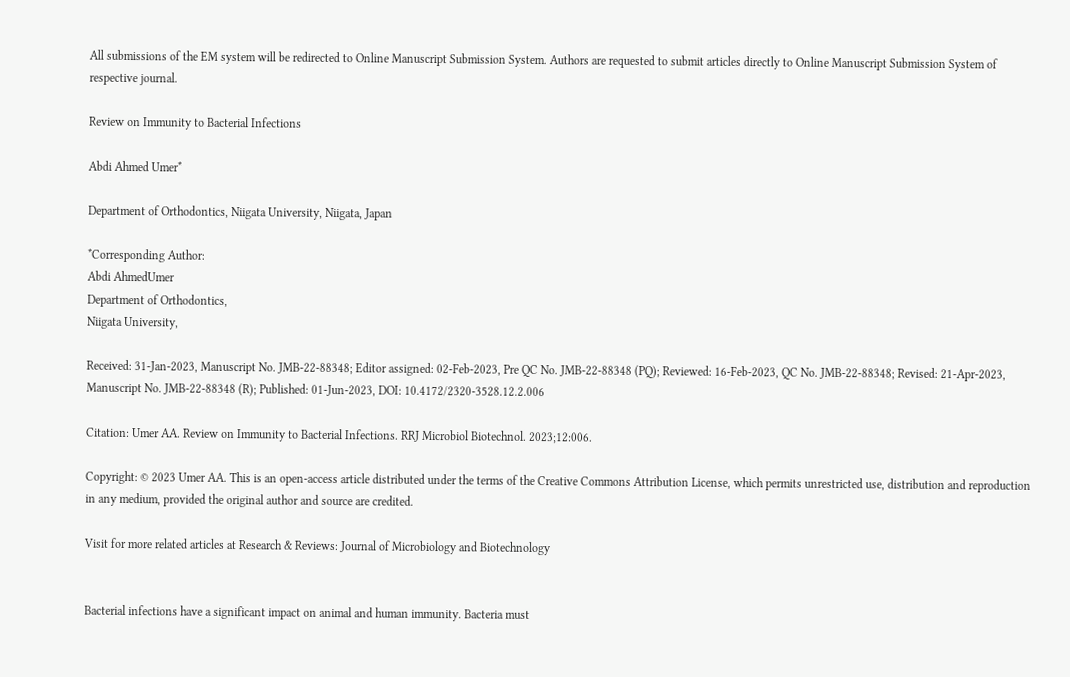All submissions of the EM system will be redirected to Online Manuscript Submission System. Authors are requested to submit articles directly to Online Manuscript Submission System of respective journal.

Review on Immunity to Bacterial Infections

Abdi Ahmed Umer*

Department of Orthodontics, Niigata University, Niigata, Japan

*Corresponding Author:
Abdi AhmedUmer
Department of Orthodontics,
Niigata University,

Received: 31-Jan-2023, Manuscript No. JMB-22-88348; Editor assigned: 02-Feb-2023, Pre QC No. JMB-22-88348 (PQ); Reviewed: 16-Feb-2023, QC No. JMB-22-88348; Revised: 21-Apr-2023, Manuscript No. JMB-22-88348 (R); Published: 01-Jun-2023, DOI: 10.4172/2320-3528.12.2.006

Citation: Umer AA. Review on Immunity to Bacterial Infections. RRJ Microbiol Biotechnol. 2023;12:006.

Copyright: © 2023 Umer AA. This is an open-access article distributed under the terms of the Creative Commons Attribution License, which permits unrestricted use, distribution and reproduction in any medium, provided the original author and source are credited.

Visit for more related articles at Research & Reviews: Journal of Microbiology and Biotechnology


Bacterial infections have a significant impact on animal and human immunity. Bacteria must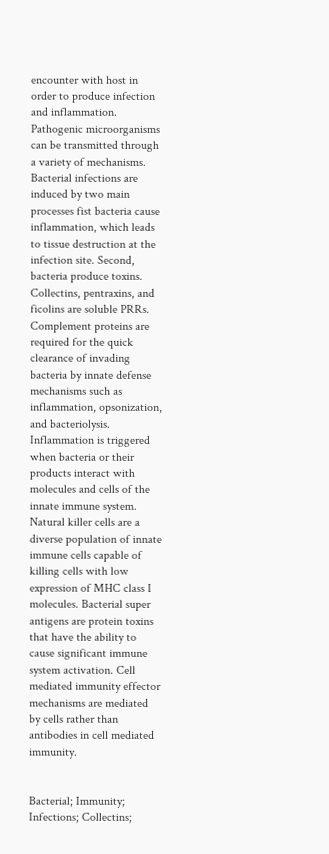encounter with host in order to produce infection and inflammation. Pathogenic microorganisms can be transmitted through a variety of mechanisms. Bacterial infections are induced by two main processes fist bacteria cause inflammation, which leads to tissue destruction at the infection site. Second, bacteria produce toxins. Collectins, pentraxins, and ficolins are soluble PRRs. Complement proteins are required for the quick clearance of invading bacteria by innate defense mechanisms such as inflammation, opsonization, and bacteriolysis. Inflammation is triggered when bacteria or their products interact with molecules and cells of the innate immune system. Natural killer cells are a diverse population of innate immune cells capable of killing cells with low expression of MHC class I molecules. Bacterial super antigens are protein toxins that have the ability to cause significant immune system activation. Cell mediated immunity effector mechanisms are mediated by cells rather than antibodies in cell mediated immunity.


Bacterial; Immunity; Infections; Collectins;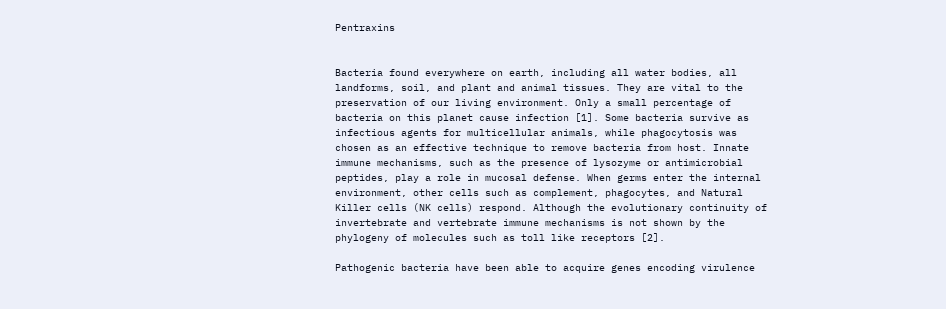Pentraxins


Bacteria found everywhere on earth, including all water bodies, all landforms, soil, and plant and animal tissues. They are vital to the preservation of our living environment. Only a small percentage of bacteria on this planet cause infection [1]. Some bacteria survive as infectious agents for multicellular animals, while phagocytosis was chosen as an effective technique to remove bacteria from host. Innate immune mechanisms, such as the presence of lysozyme or antimicrobial peptides, play a role in mucosal defense. When germs enter the internal environment, other cells such as complement, phagocytes, and Natural Killer cells (NK cells) respond. Although the evolutionary continuity of invertebrate and vertebrate immune mechanisms is not shown by the phylogeny of molecules such as toll like receptors [2].

Pathogenic bacteria have been able to acquire genes encoding virulence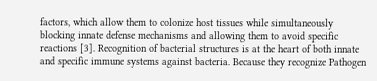factors, which allow them to colonize host tissues while simultaneously blocking innate defense mechanisms and allowing them to avoid specific reactions [3]. Recognition of bacterial structures is at the heart of both innate and specific immune systems against bacteria. Because they recognize Pathogen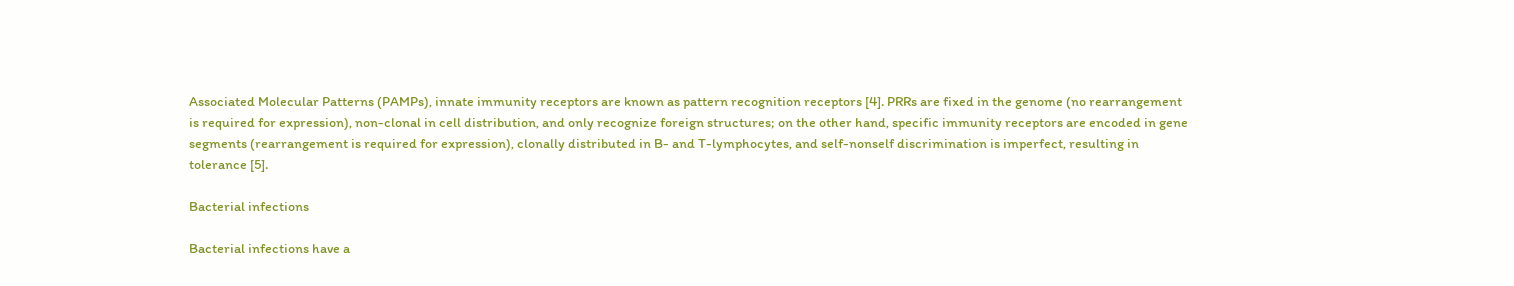Associated Molecular Patterns (PAMPs), innate immunity receptors are known as pattern recognition receptors [4]. PRRs are fixed in the genome (no rearrangement is required for expression), non-clonal in cell distribution, and only recognize foreign structures; on the other hand, specific immunity receptors are encoded in gene segments (rearrangement is required for expression), clonally distributed in B- and T-lymphocytes, and self-nonself discrimination is imperfect, resulting in tolerance [5].

Bacterial infections

Bacterial infections have a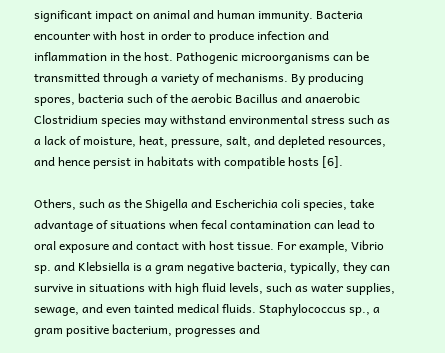significant impact on animal and human immunity. Bacteria encounter with host in order to produce infection and inflammation in the host. Pathogenic microorganisms can be transmitted through a variety of mechanisms. By producing spores, bacteria such of the aerobic Bacillus and anaerobic Clostridium species may withstand environmental stress such as a lack of moisture, heat, pressure, salt, and depleted resources, and hence persist in habitats with compatible hosts [6].

Others, such as the Shigella and Escherichia coli species, take advantage of situations when fecal contamination can lead to oral exposure and contact with host tissue. For example, Vibrio sp. and Klebsiella is a gram negative bacteria, typically, they can survive in situations with high fluid levels, such as water supplies, sewage, and even tainted medical fluids. Staphylococcus sp., a gram positive bacterium, progresses and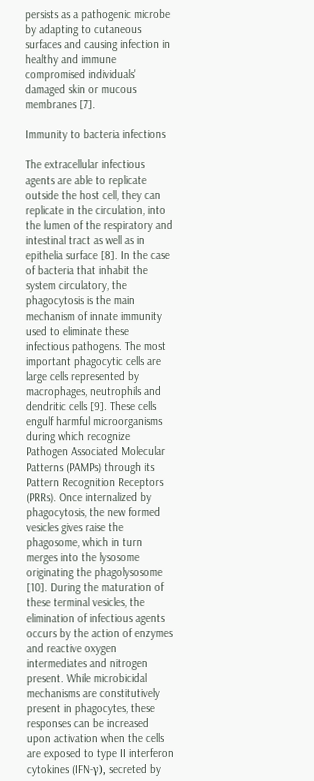persists as a pathogenic microbe by adapting to cutaneous surfaces and causing infection in healthy and immune compromised individuals' damaged skin or mucous membranes [7].

Immunity to bacteria infections

The extracellular infectious agents are able to replicate outside the host cell, they can replicate in the circulation, into the lumen of the respiratory and intestinal tract as well as in epithelia surface [8]. In the case of bacteria that inhabit the system circulatory, the phagocytosis is the main mechanism of innate immunity used to eliminate these infectious pathogens. The most important phagocytic cells are large cells represented by macrophages, neutrophils and dendritic cells [9]. These cells engulf harmful microorganisms during which recognize Pathogen Associated Molecular Patterns (PAMPs) through its Pattern Recognition Receptors (PRRs). Once internalized by phagocytosis, the new formed vesicles gives raise the phagosome, which in turn merges into the lysosome originating the phagolysosome [10]. During the maturation of these terminal vesicles, the elimination of infectious agents occurs by the action of enzymes and reactive oxygen intermediates and nitrogen present. While microbicidal mechanisms are constitutively present in phagocytes, these responses can be increased upon activation when the cells are exposed to type II interferon cytokines (IFN-γ), secreted by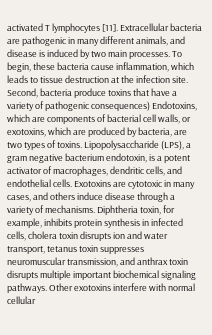activated T lymphocytes [11]. Extracellular bacteria are pathogenic in many different animals, and disease is induced by two main processes. To begin, these bacteria cause inflammation, which leads to tissue destruction at the infection site. Second, bacteria produce toxins that have a variety of pathogenic consequences) Endotoxins, which are components of bacterial cell walls, or exotoxins, which are produced by bacteria, are two types of toxins. Lipopolysaccharide (LPS), a gram negative bacterium endotoxin, is a potent activator of macrophages, dendritic cells, and endothelial cells. Exotoxins are cytotoxic in many cases, and others induce disease through a variety of mechanisms. Diphtheria toxin, for example, inhibits protein synthesis in infected cells, cholera toxin disrupts ion and water transport, tetanus toxin suppresses neuromuscular transmission, and anthrax toxin disrupts multiple important biochemical signaling pathways. Other exotoxins interfere with normal cellular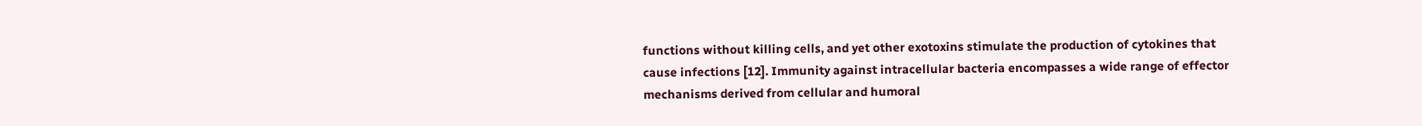functions without killing cells, and yet other exotoxins stimulate the production of cytokines that cause infections [12]. Immunity against intracellular bacteria encompasses a wide range of effector mechanisms derived from cellular and humoral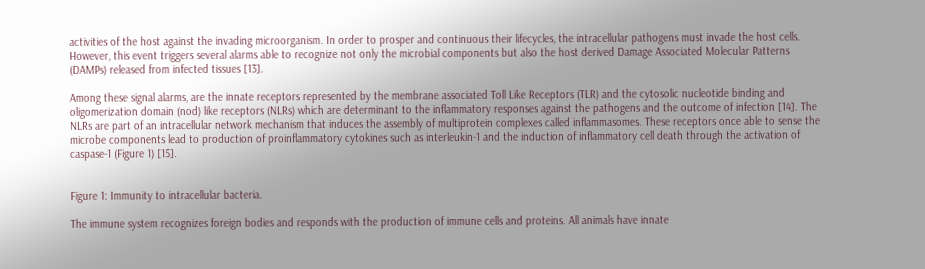activities of the host against the invading microorganism. In order to prosper and continuous their lifecycles, the intracellular pathogens must invade the host cells. However, this event triggers several alarms able to recognize not only the microbial components but also the host derived Damage Associated Molecular Patterns (DAMPs) released from infected tissues [13].

Among these signal alarms, are the innate receptors represented by the membrane associated Toll Like Receptors (TLR) and the cytosolic nucleotide binding and oligomerization domain (nod) like receptors (NLRs) which are determinant to the inflammatory responses against the pathogens and the outcome of infection [14]. The NLRs are part of an intracellular network mechanism that induces the assembly of multiprotein complexes called inflammasomes. These receptors once able to sense the microbe components lead to production of proinflammatory cytokines such as interleukin-1 and the induction of inflammatory cell death through the activation of caspase-1 (Figure 1) [15].


Figure 1: Immunity to intracellular bacteria.

The immune system recognizes foreign bodies and responds with the production of immune cells and proteins. All animals have innate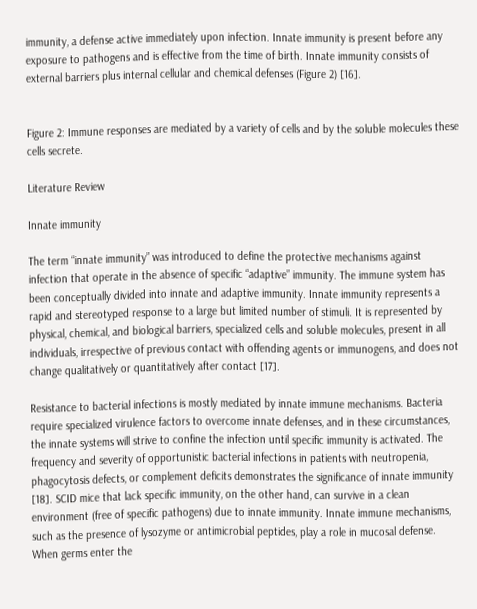immunity, a defense active immediately upon infection. Innate immunity is present before any exposure to pathogens and is effective from the time of birth. Innate immunity consists of external barriers plus internal cellular and chemical defenses (Figure 2) [16].


Figure 2: Immune responses are mediated by a variety of cells and by the soluble molecules these cells secrete.

Literature Review

Innate immunity

The term “innate immunity” was introduced to define the protective mechanisms against infection that operate in the absence of specific “adaptive” immunity. The immune system has been conceptually divided into innate and adaptive immunity. Innate immunity represents a rapid and stereotyped response to a large but limited number of stimuli. It is represented by physical, chemical, and biological barriers, specialized cells and soluble molecules, present in all individuals, irrespective of previous contact with offending agents or immunogens, and does not change qualitatively or quantitatively after contact [17].

Resistance to bacterial infections is mostly mediated by innate immune mechanisms. Bacteria require specialized virulence factors to overcome innate defenses, and in these circumstances, the innate systems will strive to confine the infection until specific immunity is activated. The frequency and severity of opportunistic bacterial infections in patients with neutropenia, phagocytosis defects, or complement deficits demonstrates the significance of innate immunity [18]. SCID mice that lack specific immunity, on the other hand, can survive in a clean environment (free of specific pathogens) due to innate immunity. Innate immune mechanisms, such as the presence of lysozyme or antimicrobial peptides, play a role in mucosal defense. When germs enter the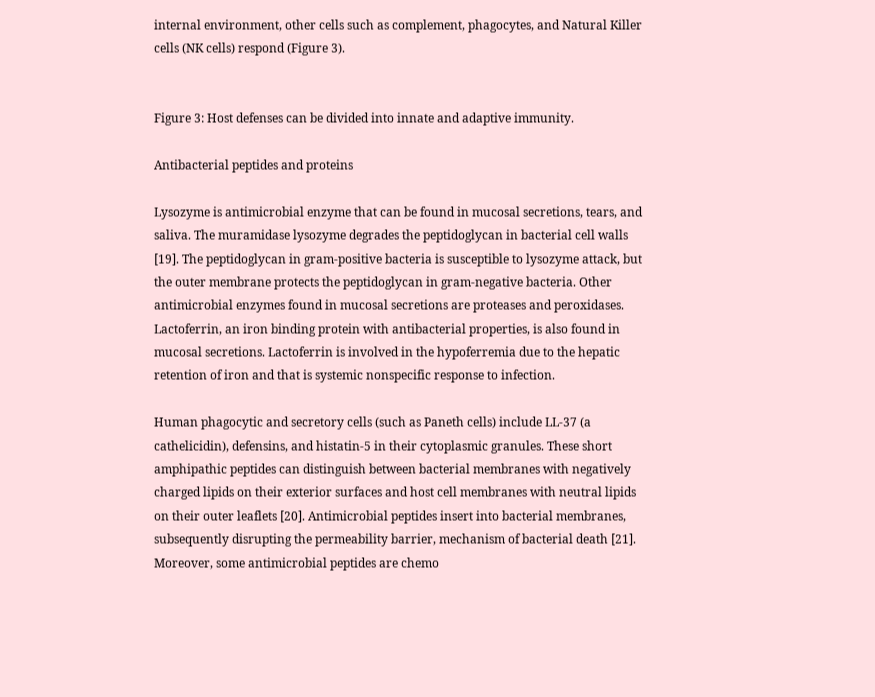internal environment, other cells such as complement, phagocytes, and Natural Killer cells (NK cells) respond (Figure 3).


Figure 3: Host defenses can be divided into innate and adaptive immunity.

Antibacterial peptides and proteins

Lysozyme is antimicrobial enzyme that can be found in mucosal secretions, tears, and saliva. The muramidase lysozyme degrades the peptidoglycan in bacterial cell walls [19]. The peptidoglycan in gram-positive bacteria is susceptible to lysozyme attack, but the outer membrane protects the peptidoglycan in gram-negative bacteria. Other antimicrobial enzymes found in mucosal secretions are proteases and peroxidases. Lactoferrin, an iron binding protein with antibacterial properties, is also found in mucosal secretions. Lactoferrin is involved in the hypoferremia due to the hepatic retention of iron and that is systemic nonspecific response to infection.

Human phagocytic and secretory cells (such as Paneth cells) include LL-37 (a cathelicidin), defensins, and histatin-5 in their cytoplasmic granules. These short amphipathic peptides can distinguish between bacterial membranes with negatively charged lipids on their exterior surfaces and host cell membranes with neutral lipids on their outer leaflets [20]. Antimicrobial peptides insert into bacterial membranes, subsequently disrupting the permeability barrier, mechanism of bacterial death [21]. Moreover, some antimicrobial peptides are chemo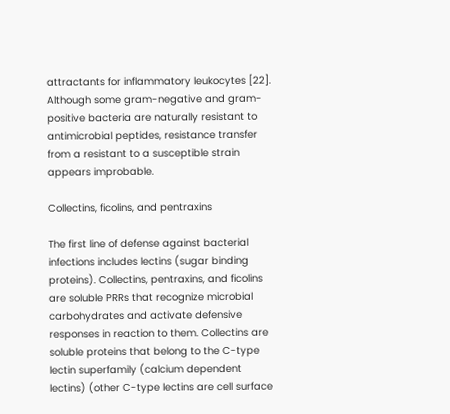attractants for inflammatory leukocytes [22]. Although some gram-negative and gram-positive bacteria are naturally resistant to antimicrobial peptides, resistance transfer from a resistant to a susceptible strain appears improbable.

Collectins, ficolins, and pentraxins

The first line of defense against bacterial infections includes lectins (sugar binding proteins). Collectins, pentraxins, and ficolins are soluble PRRs that recognize microbial carbohydrates and activate defensive responses in reaction to them. Collectins are soluble proteins that belong to the C-type lectin superfamily (calcium dependent lectins) (other C-type lectins are cell surface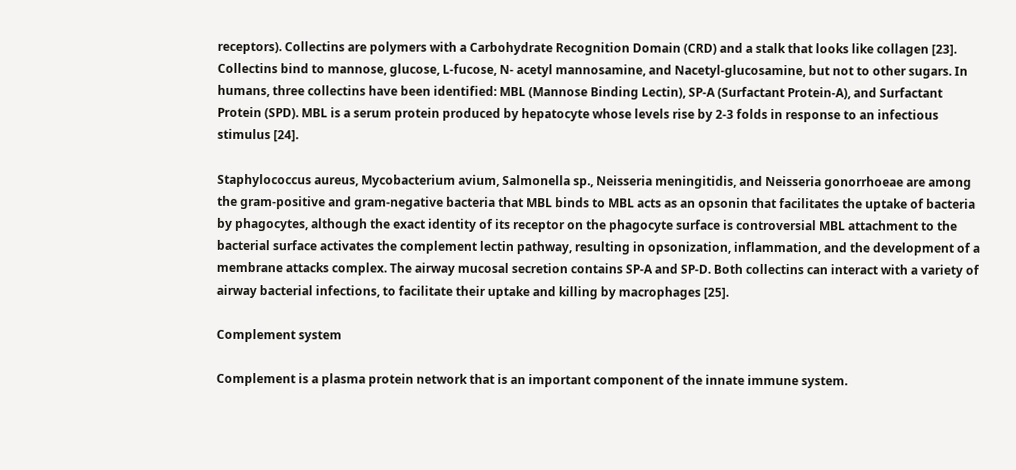receptors). Collectins are polymers with a Carbohydrate Recognition Domain (CRD) and a stalk that looks like collagen [23]. Collectins bind to mannose, glucose, L-fucose, N- acetyl mannosamine, and Nacetyl-glucosamine, but not to other sugars. In humans, three collectins have been identified: MBL (Mannose Binding Lectin), SP-A (Surfactant Protein-A), and Surfactant Protein (SPD). MBL is a serum protein produced by hepatocyte whose levels rise by 2-3 folds in response to an infectious stimulus [24].

Staphylococcus aureus, Mycobacterium avium, Salmonella sp., Neisseria meningitidis, and Neisseria gonorrhoeae are among the gram-positive and gram-negative bacteria that MBL binds to MBL acts as an opsonin that facilitates the uptake of bacteria by phagocytes, although the exact identity of its receptor on the phagocyte surface is controversial MBL attachment to the bacterial surface activates the complement lectin pathway, resulting in opsonization, inflammation, and the development of a membrane attacks complex. The airway mucosal secretion contains SP-A and SP-D. Both collectins can interact with a variety of airway bacterial infections, to facilitate their uptake and killing by macrophages [25].

Complement system

Complement is a plasma protein network that is an important component of the innate immune system.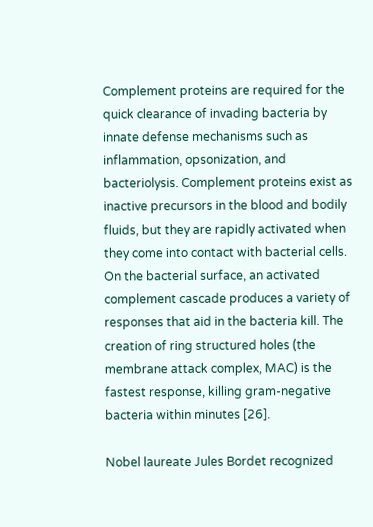Complement proteins are required for the quick clearance of invading bacteria by innate defense mechanisms such as inflammation, opsonization, and bacteriolysis. Complement proteins exist as inactive precursors in the blood and bodily fluids, but they are rapidly activated when they come into contact with bacterial cells. On the bacterial surface, an activated complement cascade produces a variety of responses that aid in the bacteria kill. The creation of ring structured holes (the membrane attack complex, MAC) is the fastest response, killing gram-negative bacteria within minutes [26].

Nobel laureate Jules Bordet recognized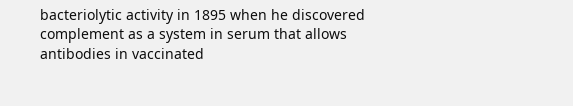bacteriolytic activity in 1895 when he discovered complement as a system in serum that allows antibodies in vaccinated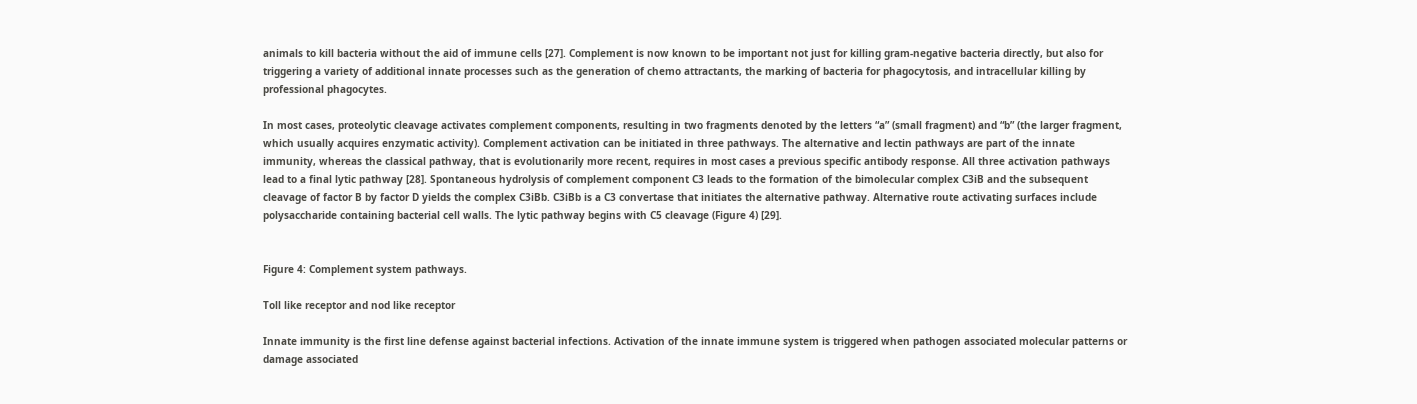animals to kill bacteria without the aid of immune cells [27]. Complement is now known to be important not just for killing gram-negative bacteria directly, but also for triggering a variety of additional innate processes such as the generation of chemo attractants, the marking of bacteria for phagocytosis, and intracellular killing by professional phagocytes.

In most cases, proteolytic cleavage activates complement components, resulting in two fragments denoted by the letters “a” (small fragment) and “b” (the larger fragment, which usually acquires enzymatic activity). Complement activation can be initiated in three pathways. The alternative and lectin pathways are part of the innate immunity, whereas the classical pathway, that is evolutionarily more recent, requires in most cases a previous specific antibody response. All three activation pathways lead to a final lytic pathway [28]. Spontaneous hydrolysis of complement component C3 leads to the formation of the bimolecular complex C3iB and the subsequent cleavage of factor B by factor D yields the complex C3iBb. C3iBb is a C3 convertase that initiates the alternative pathway. Alternative route activating surfaces include polysaccharide containing bacterial cell walls. The lytic pathway begins with C5 cleavage (Figure 4) [29].


Figure 4: Complement system pathways.

Toll like receptor and nod like receptor

Innate immunity is the first line defense against bacterial infections. Activation of the innate immune system is triggered when pathogen associated molecular patterns or damage associated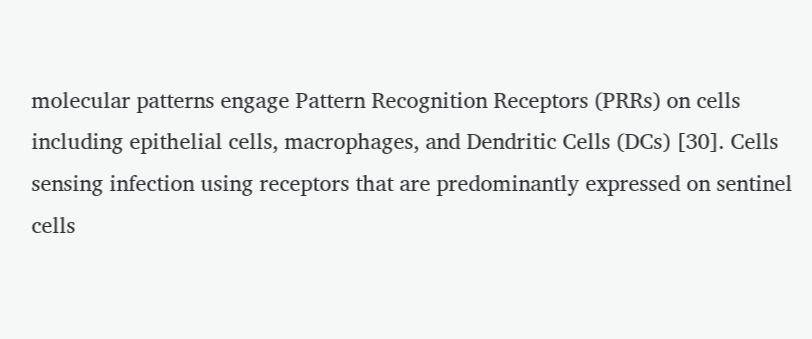molecular patterns engage Pattern Recognition Receptors (PRRs) on cells including epithelial cells, macrophages, and Dendritic Cells (DCs) [30]. Cells sensing infection using receptors that are predominantly expressed on sentinel cells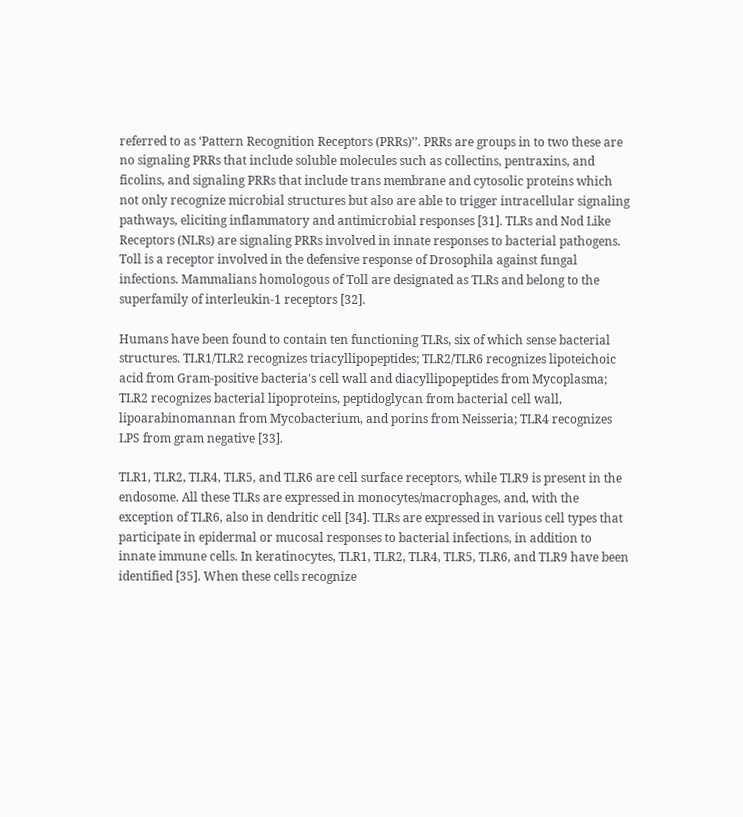referred to as ‘Pattern Recognition Receptors (PRRs)’’. PRRs are groups in to two these are no signaling PRRs that include soluble molecules such as collectins, pentraxins, and ficolins, and signaling PRRs that include trans membrane and cytosolic proteins which not only recognize microbial structures but also are able to trigger intracellular signaling pathways, eliciting inflammatory and antimicrobial responses [31]. TLRs and Nod Like Receptors (NLRs) are signaling PRRs involved in innate responses to bacterial pathogens. Toll is a receptor involved in the defensive response of Drosophila against fungal infections. Mammalians homologous of Toll are designated as TLRs and belong to the superfamily of interleukin-1 receptors [32].

Humans have been found to contain ten functioning TLRs, six of which sense bacterial structures. TLR1/TLR2 recognizes triacyllipopeptides; TLR2/TLR6 recognizes lipoteichoic acid from Gram-positive bacteria's cell wall and diacyllipopeptides from Mycoplasma; TLR2 recognizes bacterial lipoproteins, peptidoglycan from bacterial cell wall, lipoarabinomannan from Mycobacterium, and porins from Neisseria; TLR4 recognizes LPS from gram negative [33].

TLR1, TLR2, TLR4, TLR5, and TLR6 are cell surface receptors, while TLR9 is present in the endosome. All these TLRs are expressed in monocytes/macrophages, and, with the exception of TLR6, also in dendritic cell [34]. TLRs are expressed in various cell types that participate in epidermal or mucosal responses to bacterial infections, in addition to innate immune cells. In keratinocytes, TLR1, TLR2, TLR4, TLR5, TLR6, and TLR9 have been identified [35]. When these cells recognize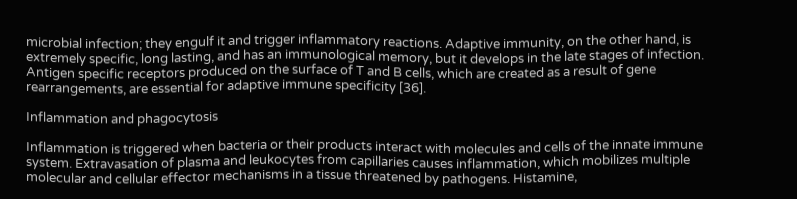microbial infection; they engulf it and trigger inflammatory reactions. Adaptive immunity, on the other hand, is extremely specific, long lasting, and has an immunological memory, but it develops in the late stages of infection. Antigen specific receptors produced on the surface of T and B cells, which are created as a result of gene rearrangements, are essential for adaptive immune specificity [36].

Inflammation and phagocytosis

Inflammation is triggered when bacteria or their products interact with molecules and cells of the innate immune system. Extravasation of plasma and leukocytes from capillaries causes inflammation, which mobilizes multiple molecular and cellular effector mechanisms in a tissue threatened by pathogens. Histamine,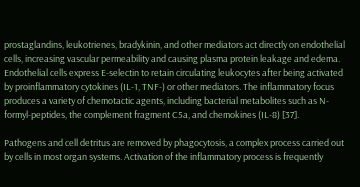prostaglandins, leukotrienes, bradykinin, and other mediators act directly on endothelial cells, increasing vascular permeability and causing plasma protein leakage and edema. Endothelial cells express E-selectin to retain circulating leukocytes after being activated by proinflammatory cytokines (IL-1, TNF-) or other mediators. The inflammatory focus produces a variety of chemotactic agents, including bacterial metabolites such as N-formyl-peptides, the complement fragment C5a, and chemokines (IL-8) [37].

Pathogens and cell detritus are removed by phagocytosis, a complex process carried out by cells in most organ systems. Activation of the inflammatory process is frequently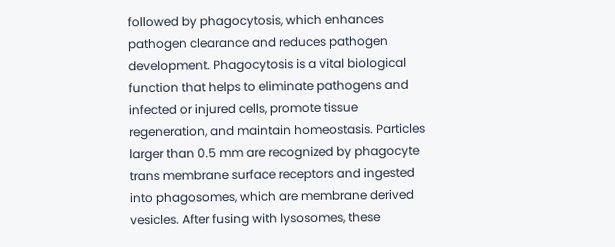followed by phagocytosis, which enhances pathogen clearance and reduces pathogen development. Phagocytosis is a vital biological function that helps to eliminate pathogens and infected or injured cells, promote tissue regeneration, and maintain homeostasis. Particles larger than 0.5 mm are recognized by phagocyte trans membrane surface receptors and ingested into phagosomes, which are membrane derived vesicles. After fusing with lysosomes, these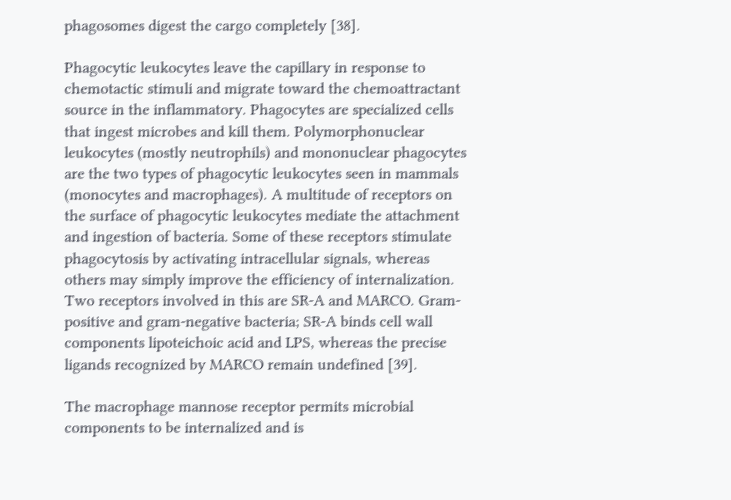phagosomes digest the cargo completely [38].

Phagocytic leukocytes leave the capillary in response to chemotactic stimuli and migrate toward the chemoattractant source in the inflammatory. Phagocytes are specialized cells that ingest microbes and kill them. Polymorphonuclear leukocytes (mostly neutrophils) and mononuclear phagocytes are the two types of phagocytic leukocytes seen in mammals (monocytes and macrophages). A multitude of receptors on the surface of phagocytic leukocytes mediate the attachment and ingestion of bacteria. Some of these receptors stimulate phagocytosis by activating intracellular signals, whereas others may simply improve the efficiency of internalization. Two receptors involved in this are SR-A and MARCO. Gram-positive and gram-negative bacteria; SR-A binds cell wall components lipoteichoic acid and LPS, whereas the precise ligands recognized by MARCO remain undefined [39].

The macrophage mannose receptor permits microbial components to be internalized and is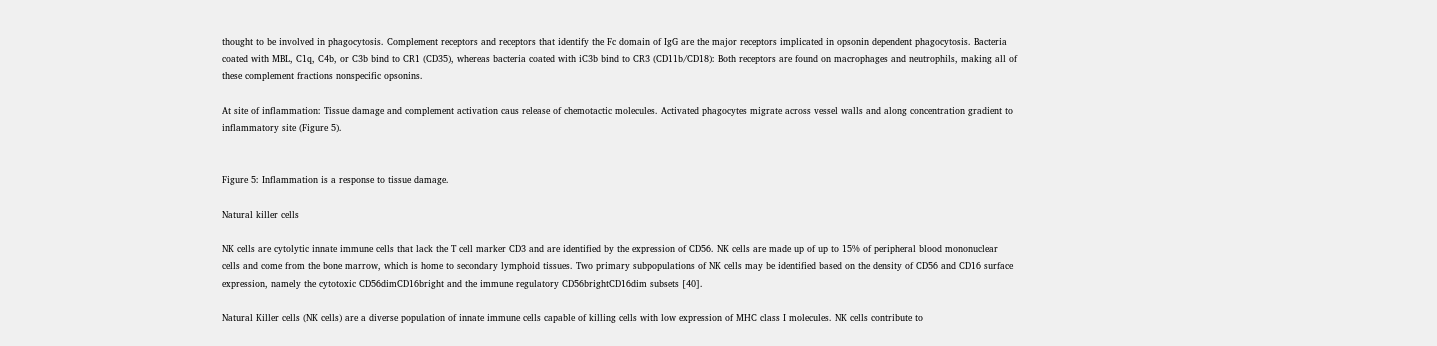thought to be involved in phagocytosis. Complement receptors and receptors that identify the Fc domain of IgG are the major receptors implicated in opsonin dependent phagocytosis. Bacteria coated with MBL, C1q, C4b, or C3b bind to CR1 (CD35), whereas bacteria coated with iC3b bind to CR3 (CD11b/CD18): Both receptors are found on macrophages and neutrophils, making all of these complement fractions nonspecific opsonins.

At site of inflammation: Tissue damage and complement activation caus release of chemotactic molecules. Activated phagocytes migrate across vessel walls and along concentration gradient to inflammatory site (Figure 5).


Figure 5: Inflammation is a response to tissue damage.

Natural killer cells

NK cells are cytolytic innate immune cells that lack the T cell marker CD3 and are identified by the expression of CD56. NK cells are made up of up to 15% of peripheral blood mononuclear cells and come from the bone marrow, which is home to secondary lymphoid tissues. Two primary subpopulations of NK cells may be identified based on the density of CD56 and CD16 surface expression, namely the cytotoxic CD56dimCD16bright and the immune regulatory CD56brightCD16dim subsets [40].

Natural Killer cells (NK cells) are a diverse population of innate immune cells capable of killing cells with low expression of MHC class I molecules. NK cells contribute to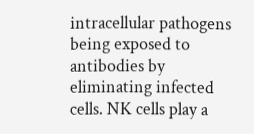intracellular pathogens being exposed to antibodies by eliminating infected cells. NK cells play a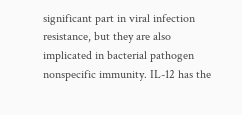significant part in viral infection resistance, but they are also implicated in bacterial pathogen nonspecific immunity. IL-12 has the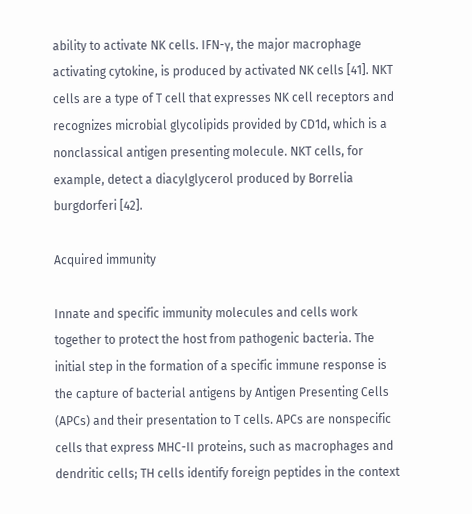ability to activate NK cells. IFN-γ, the major macrophage activating cytokine, is produced by activated NK cells [41]. NKT cells are a type of T cell that expresses NK cell receptors and recognizes microbial glycolipids provided by CD1d, which is a nonclassical antigen presenting molecule. NKT cells, for example, detect a diacylglycerol produced by Borrelia burgdorferi [42].

Acquired immunity

Innate and specific immunity molecules and cells work together to protect the host from pathogenic bacteria. The initial step in the formation of a specific immune response is the capture of bacterial antigens by Antigen Presenting Cells (APCs) and their presentation to T cells. APCs are nonspecific cells that express MHC-II proteins, such as macrophages and dendritic cells; TH cells identify foreign peptides in the context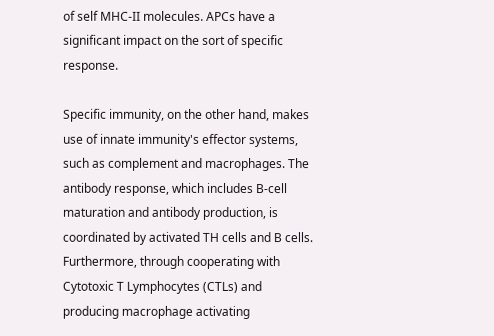of self MHC-II molecules. APCs have a significant impact on the sort of specific response.

Specific immunity, on the other hand, makes use of innate immunity's effector systems, such as complement and macrophages. The antibody response, which includes B-cell maturation and antibody production, is coordinated by activated TH cells and B cells. Furthermore, through cooperating with Cytotoxic T Lymphocytes (CTLs) and producing macrophage activating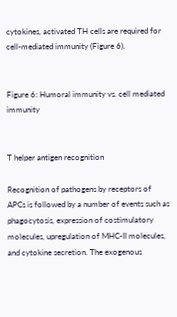cytokines, activated TH cells are required for cell-mediated immunity (Figure 6).


Figure 6: Humoral immunity vs. cell mediated immunity


T helper antigen recognition

Recognition of pathogens by receptors of APCs is followed by a number of events such as phagocytosis, expression of costimulatory molecules, upregulation of MHC-II molecules, and cytokine secretion. The exogenous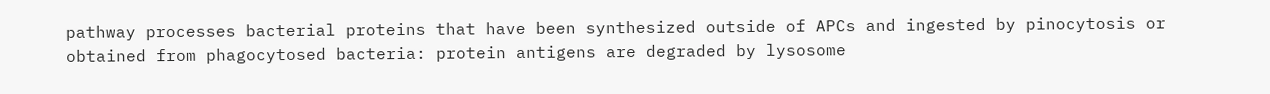pathway processes bacterial proteins that have been synthesized outside of APCs and ingested by pinocytosis or obtained from phagocytosed bacteria: protein antigens are degraded by lysosome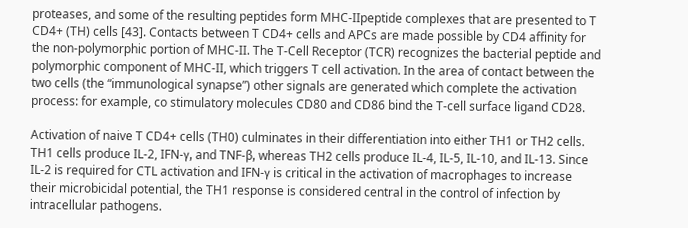proteases, and some of the resulting peptides form MHC-IIpeptide complexes that are presented to T CD4+ (TH) cells [43]. Contacts between T CD4+ cells and APCs are made possible by CD4 affinity for the non-polymorphic portion of MHC-II. The T-Cell Receptor (TCR) recognizes the bacterial peptide and polymorphic component of MHC-II, which triggers T cell activation. In the area of contact between the two cells (the “immunological synapse”) other signals are generated which complete the activation process: for example, co stimulatory molecules CD80 and CD86 bind the T-cell surface ligand CD28.

Activation of naive T CD4+ cells (TH0) culminates in their differentiation into either TH1 or TH2 cells. TH1 cells produce IL-2, IFN-γ, and TNF-β, whereas TH2 cells produce IL-4, IL-5, IL-10, and IL-13. Since IL-2 is required for CTL activation and IFN-γ is critical in the activation of macrophages to increase their microbicidal potential, the TH1 response is considered central in the control of infection by intracellular pathogens.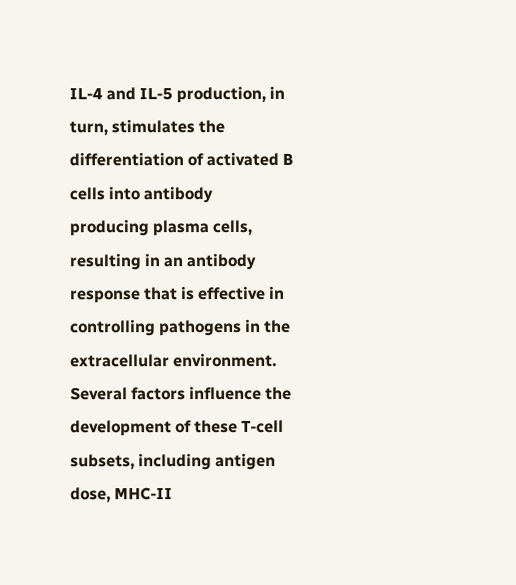IL-4 and IL-5 production, in turn, stimulates the differentiation of activated B cells into antibody producing plasma cells, resulting in an antibody response that is effective in controlling pathogens in the extracellular environment. Several factors influence the development of these T-cell subsets, including antigen dose, MHC-II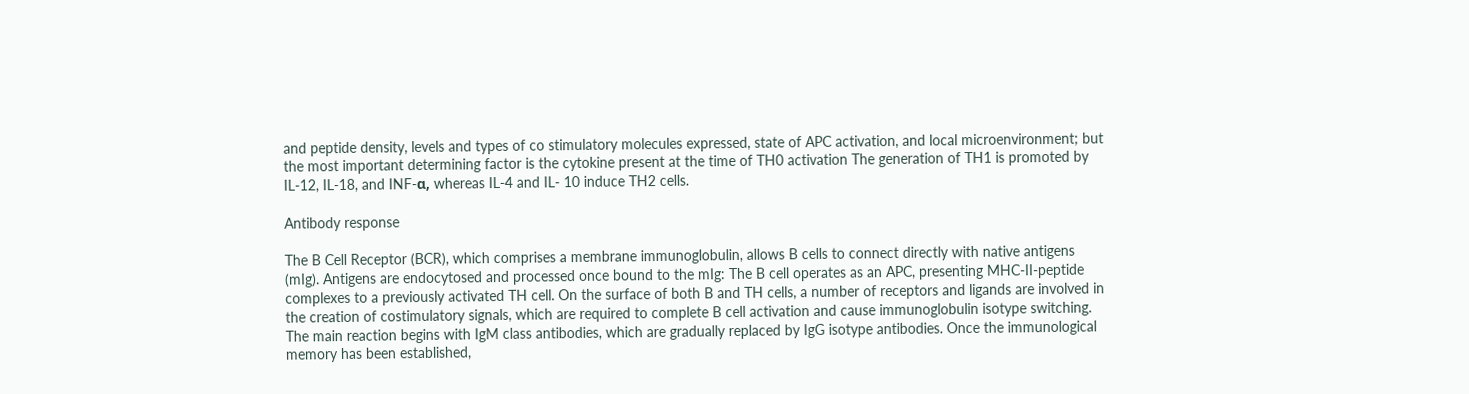and peptide density, levels and types of co stimulatory molecules expressed, state of APC activation, and local microenvironment; but the most important determining factor is the cytokine present at the time of TH0 activation The generation of TH1 is promoted by IL-12, IL-18, and INF-α, whereas IL-4 and IL- 10 induce TH2 cells.

Antibody response

The B Cell Receptor (BCR), which comprises a membrane immunoglobulin, allows B cells to connect directly with native antigens (mIg). Antigens are endocytosed and processed once bound to the mIg: The B cell operates as an APC, presenting MHC-II-peptide complexes to a previously activated TH cell. On the surface of both B and TH cells, a number of receptors and ligands are involved in the creation of costimulatory signals, which are required to complete B cell activation and cause immunoglobulin isotype switching. The main reaction begins with IgM class antibodies, which are gradually replaced by IgG isotype antibodies. Once the immunological memory has been established,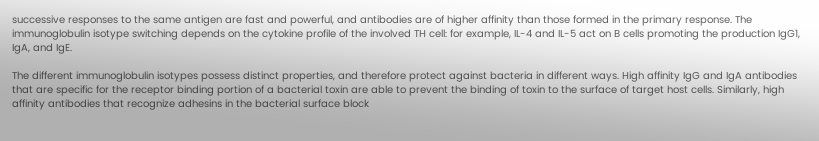successive responses to the same antigen are fast and powerful, and antibodies are of higher affinity than those formed in the primary response. The immunoglobulin isotype switching depends on the cytokine profile of the involved TH cell: for example, IL-4 and IL-5 act on B cells promoting the production IgG1, IgA, and IgE.

The different immunoglobulin isotypes possess distinct properties, and therefore protect against bacteria in different ways. High affinity IgG and IgA antibodies that are specific for the receptor binding portion of a bacterial toxin are able to prevent the binding of toxin to the surface of target host cells. Similarly, high affinity antibodies that recognize adhesins in the bacterial surface block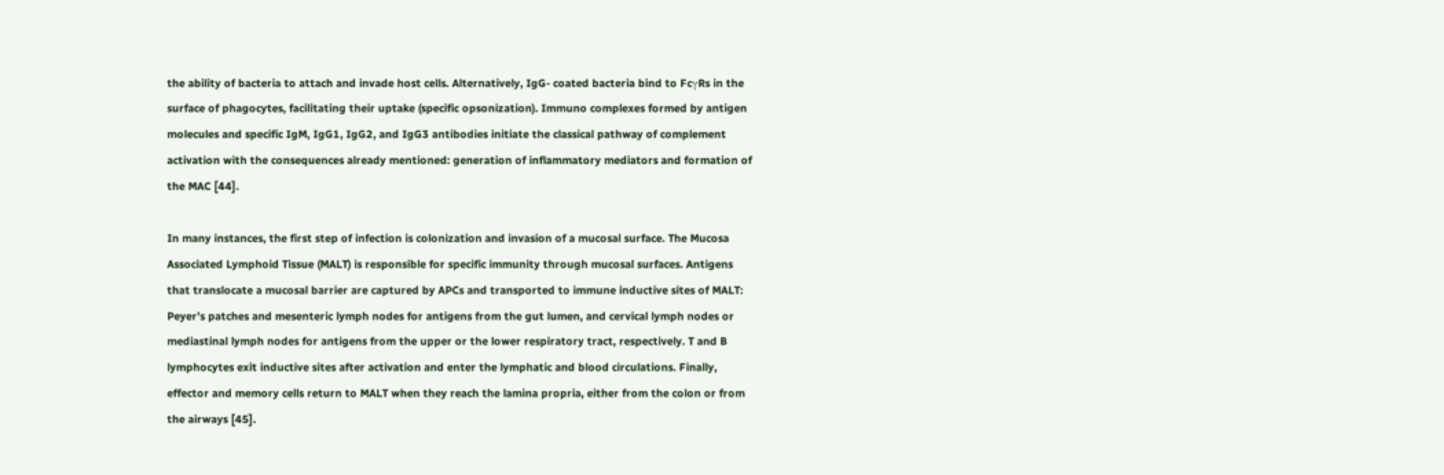the ability of bacteria to attach and invade host cells. Alternatively, IgG- coated bacteria bind to FcγRs in the surface of phagocytes, facilitating their uptake (specific opsonization). Immuno complexes formed by antigen molecules and specific IgM, IgG1, IgG2, and IgG3 antibodies initiate the classical pathway of complement activation with the consequences already mentioned: generation of inflammatory mediators and formation of the MAC [44].

In many instances, the first step of infection is colonization and invasion of a mucosal surface. The Mucosa Associated Lymphoid Tissue (MALT) is responsible for specific immunity through mucosal surfaces. Antigens that translocate a mucosal barrier are captured by APCs and transported to immune inductive sites of MALT: Peyer’s patches and mesenteric lymph nodes for antigens from the gut lumen, and cervical lymph nodes or mediastinal lymph nodes for antigens from the upper or the lower respiratory tract, respectively. T and B lymphocytes exit inductive sites after activation and enter the lymphatic and blood circulations. Finally, effector and memory cells return to MALT when they reach the lamina propria, either from the colon or from the airways [45].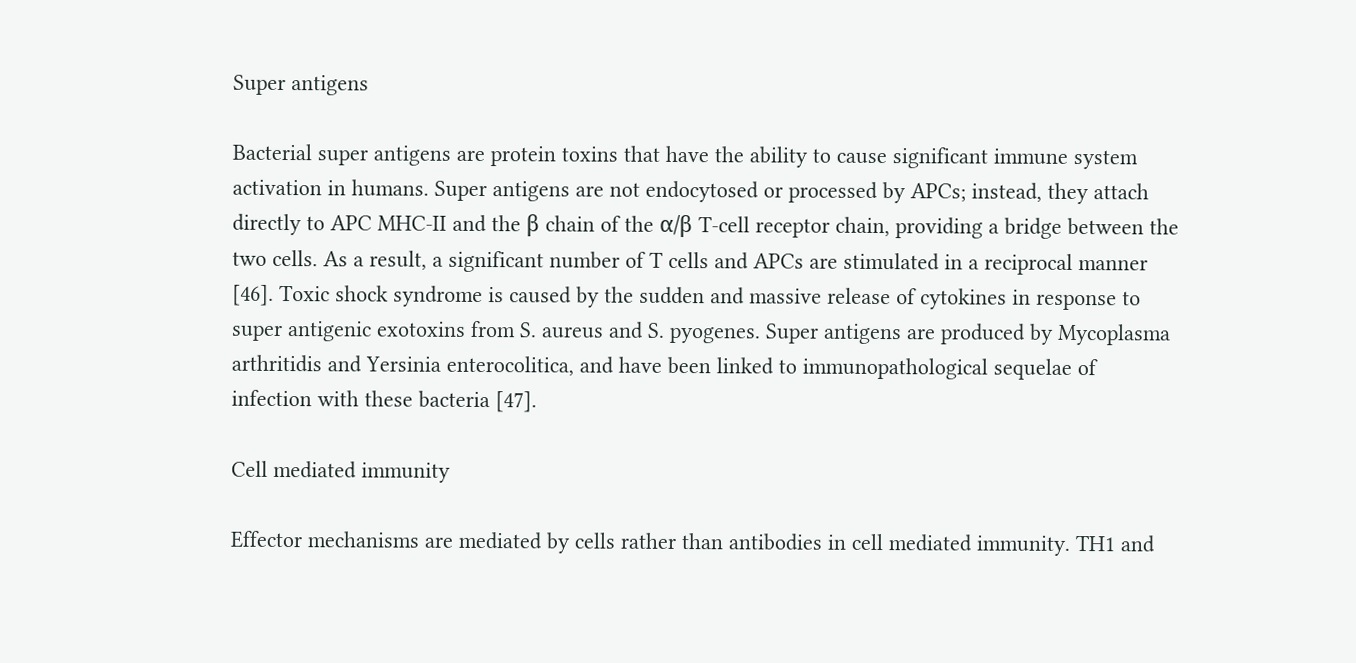Super antigens

Bacterial super antigens are protein toxins that have the ability to cause significant immune system activation in humans. Super antigens are not endocytosed or processed by APCs; instead, they attach directly to APC MHC-II and the β chain of the α/β T-cell receptor chain, providing a bridge between the two cells. As a result, a significant number of T cells and APCs are stimulated in a reciprocal manner [46]. Toxic shock syndrome is caused by the sudden and massive release of cytokines in response to super antigenic exotoxins from S. aureus and S. pyogenes. Super antigens are produced by Mycoplasma arthritidis and Yersinia enterocolitica, and have been linked to immunopathological sequelae of infection with these bacteria [47].

Cell mediated immunity

Effector mechanisms are mediated by cells rather than antibodies in cell mediated immunity. TH1 and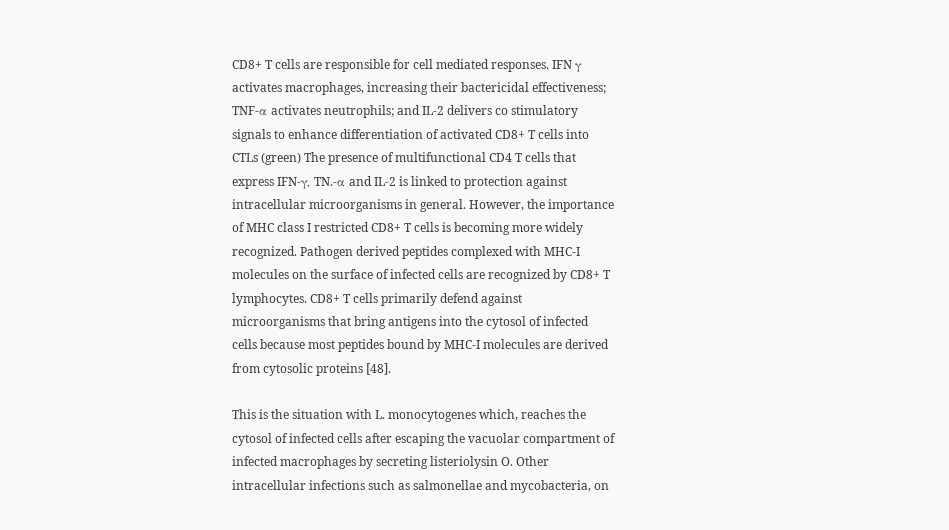CD8+ T cells are responsible for cell mediated responses. IFN γ activates macrophages, increasing their bactericidal effectiveness; TNF-α activates neutrophils; and IL-2 delivers co stimulatory signals to enhance differentiation of activated CD8+ T cells into CTLs (green) The presence of multifunctional CD4 T cells that express IFN-γ, TN.-α and IL-2 is linked to protection against intracellular microorganisms in general. However, the importance of MHC class I restricted CD8+ T cells is becoming more widely recognized. Pathogen derived peptides complexed with MHC-I molecules on the surface of infected cells are recognized by CD8+ T lymphocytes. CD8+ T cells primarily defend against microorganisms that bring antigens into the cytosol of infected cells because most peptides bound by MHC-I molecules are derived from cytosolic proteins [48].

This is the situation with L. monocytogenes which, reaches the cytosol of infected cells after escaping the vacuolar compartment of infected macrophages by secreting listeriolysin O. Other intracellular infections such as salmonellae and mycobacteria, on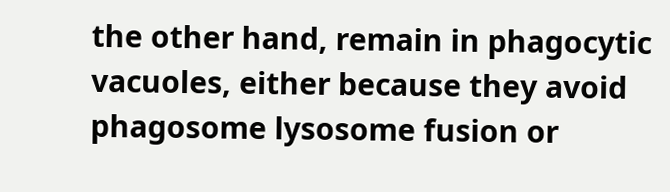the other hand, remain in phagocytic vacuoles, either because they avoid phagosome lysosome fusion or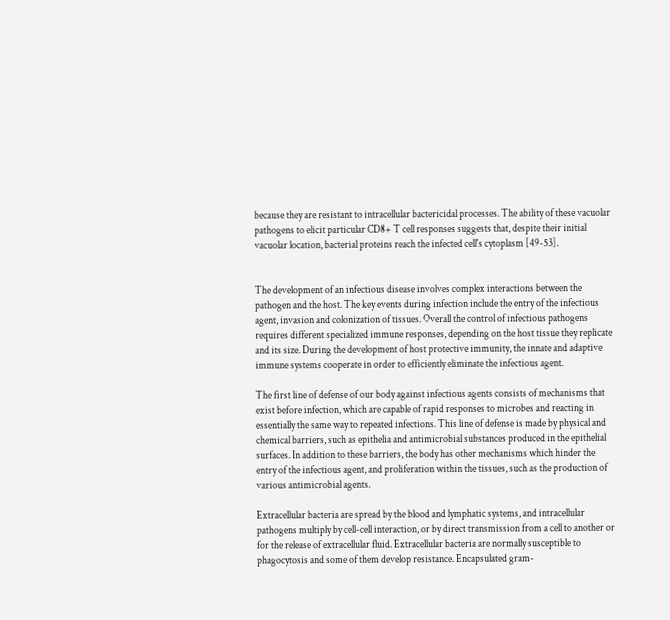because they are resistant to intracellular bactericidal processes. The ability of these vacuolar pathogens to elicit particular CD8+ T cell responses suggests that, despite their initial vacuolar location, bacterial proteins reach the infected cell's cytoplasm [49-53].


The development of an infectious disease involves complex interactions between the pathogen and the host. The key events during infection include the entry of the infectious agent, invasion and colonization of tissues. Overall the control of infectious pathogens requires different specialized immune responses, depending on the host tissue they replicate and its size. During the development of host protective immunity, the innate and adaptive immune systems cooperate in order to efficiently eliminate the infectious agent.

The first line of defense of our body against infectious agents consists of mechanisms that exist before infection, which are capable of rapid responses to microbes and reacting in essentially the same way to repeated infections. This line of defense is made by physical and chemical barriers, such as epithelia and antimicrobial substances produced in the epithelial surfaces. In addition to these barriers, the body has other mechanisms which hinder the entry of the infectious agent, and proliferation within the tissues, such as the production of various antimicrobial agents.

Extracellular bacteria are spread by the blood and lymphatic systems, and intracellular pathogens multiply by cell-cell interaction, or by direct transmission from a cell to another or for the release of extracellular fluid. Extracellular bacteria are normally susceptible to phagocytosis and some of them develop resistance. Encapsulated gram-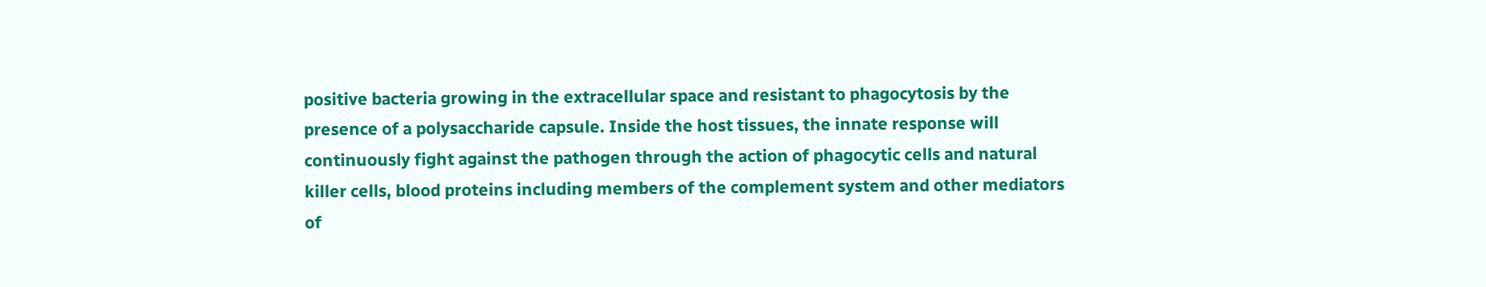positive bacteria growing in the extracellular space and resistant to phagocytosis by the presence of a polysaccharide capsule. Inside the host tissues, the innate response will continuously fight against the pathogen through the action of phagocytic cells and natural killer cells, blood proteins including members of the complement system and other mediators of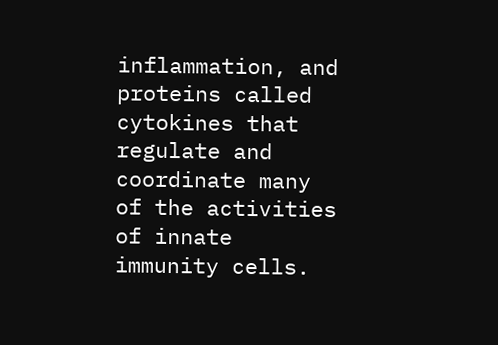inflammation, and proteins called cytokines that regulate and coordinate many of the activities of innate immunity cells.